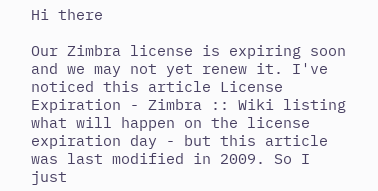Hi there

Our Zimbra license is expiring soon and we may not yet renew it. I've noticed this article License Expiration - Zimbra :: Wiki listing what will happen on the license expiration day - but this article was last modified in 2009. So I just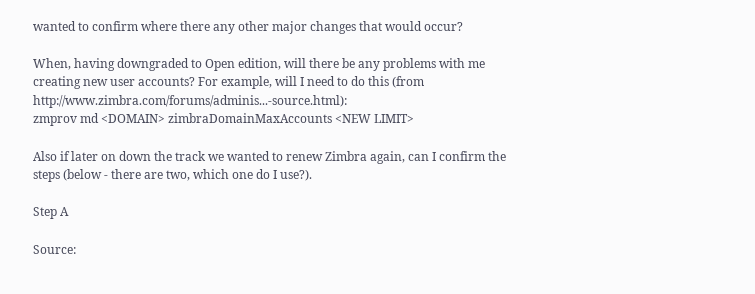wanted to confirm where there any other major changes that would occur?

When, having downgraded to Open edition, will there be any problems with me creating new user accounts? For example, will I need to do this (from http://www.zimbra.com/forums/adminis...-source.html):
zmprov md <DOMAIN> zimbraDomainMaxAccounts <NEW LIMIT>

Also if later on down the track we wanted to renew Zimbra again, can I confirm the steps (below - there are two, which one do I use?).

Step A

Source: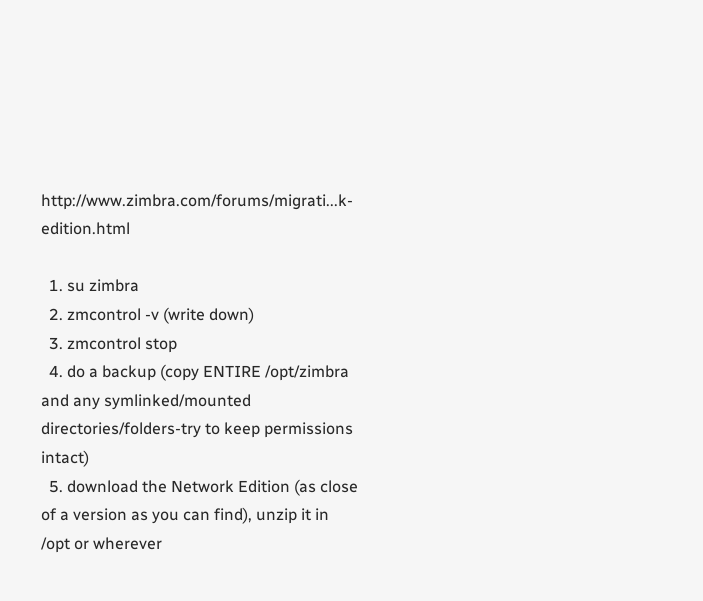http://www.zimbra.com/forums/migrati...k-edition.html

  1. su zimbra
  2. zmcontrol -v (write down)
  3. zmcontrol stop
  4. do a backup (copy ENTIRE /opt/zimbra and any symlinked/mounted directories/folders-try to keep permissions intact)
  5. download the Network Edition (as close of a version as you can find), unzip it in /opt or wherever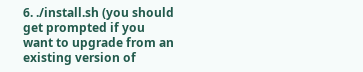6. ./install.sh (you should get prompted if you want to upgrade from an existing version of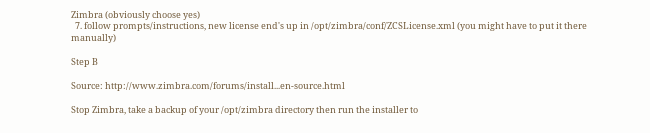Zimbra (obviously choose yes)
  7. follow prompts/instructions, new license end's up in /opt/zimbra/conf/ZCSLicense.xml (you might have to put it there manually)

Step B

Source: http://www.zimbra.com/forums/install...en-source.html

Stop Zimbra, take a backup of your /opt/zimbra directory then run the installer to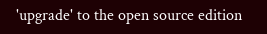'upgrade' to the open source edition